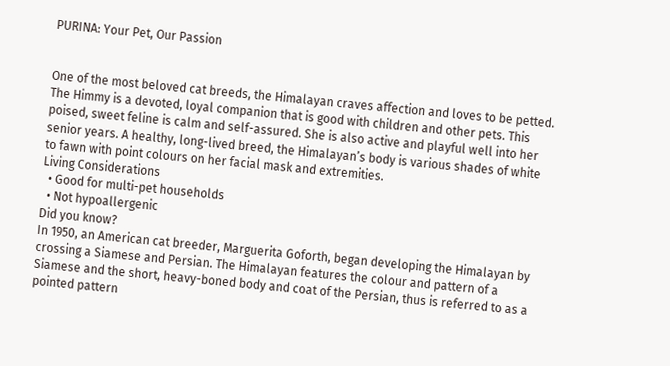PURINA: Your Pet, Our Passion


One of the most beloved cat breeds, the Himalayan craves affection and loves to be petted. The Himmy is a devoted, loyal companion that is good with children and other pets. This poised, sweet feline is calm and self-assured. She is also active and playful well into her senior years. A healthy, long-lived breed, the Himalayan’s body is various shades of white to fawn with point colours on her facial mask and extremities.
Living Considerations
  • Good for multi-pet households
  • Not hypoallergenic
Did you know?
In 1950, an American cat breeder, Marguerita Goforth, began developing the Himalayan by crossing a Siamese and Persian. The Himalayan features the colour and pattern of a Siamese and the short, heavy-boned body and coat of the Persian, thus is referred to as a pointed pattern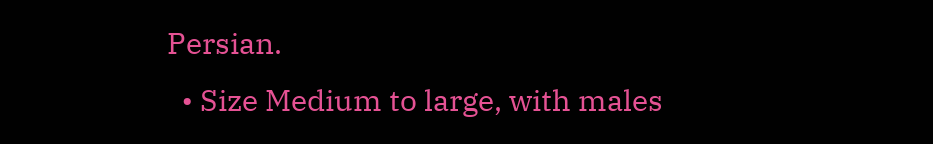Persian.
  • Size Medium to large, with males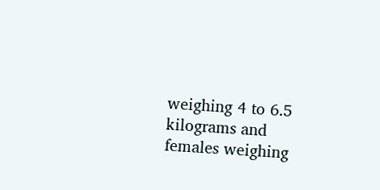weighing 4 to 6.5 kilograms and females weighing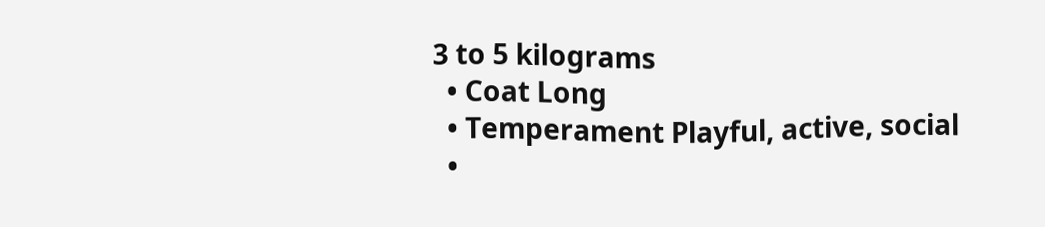3 to 5 kilograms
  • Coat Long
  • Temperament Playful, active, social
  •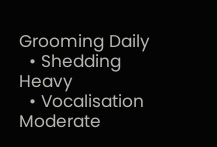Grooming Daily
  • Shedding Heavy
  • Vocalisation Moderate